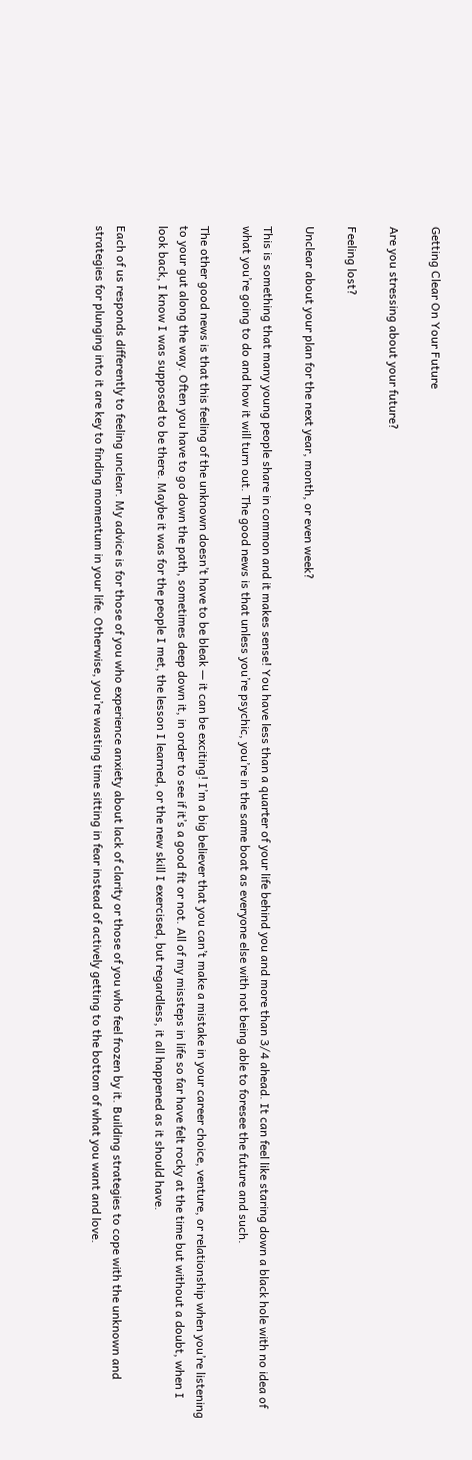Getting Clear On Your Future

Are you stressing about your future?

Feeling lost?

Unclear about your plan for the next year, month, or even week?

This is something that many young people share in common and it makes sense! You have less than a quarter of your life behind you and more than 3/4 ahead. It can feel like staring down a black hole with no idea of what you’re going to do and how it will turn out. The good news is that unless you’re psychic, you’re in the same boat as everyone else with not being able to foresee the future and such.

The other good news is that this feeling of the unknown doesn’t have to be bleak — it can be exciting! I’m a big believer that you can’t make a mistake in your career choice, venture, or relationship when you’re listening to your gut along the way. Often you have to go down the path, sometimes deep down it, in order to see if it’s a good fit or not. All of my missteps in life so far have felt rocky at the time but without a doubt, when I look back, I know I was supposed to be there. Maybe it was for the people I met, the lesson I learned, or the new skill I exercised, but regardless, it all happened as it should have.

Each of us responds differently to feeling unclear. My advice is for those of you who experience anxiety about lack of clarity or those of you who feel frozen by it. Building strategies to cope with the unknown and strategies for plunging into it are key to finding momentum in your life. Otherwise, you’re wasting time sitting in fear instead of actively getting to the bottom of what you want and love.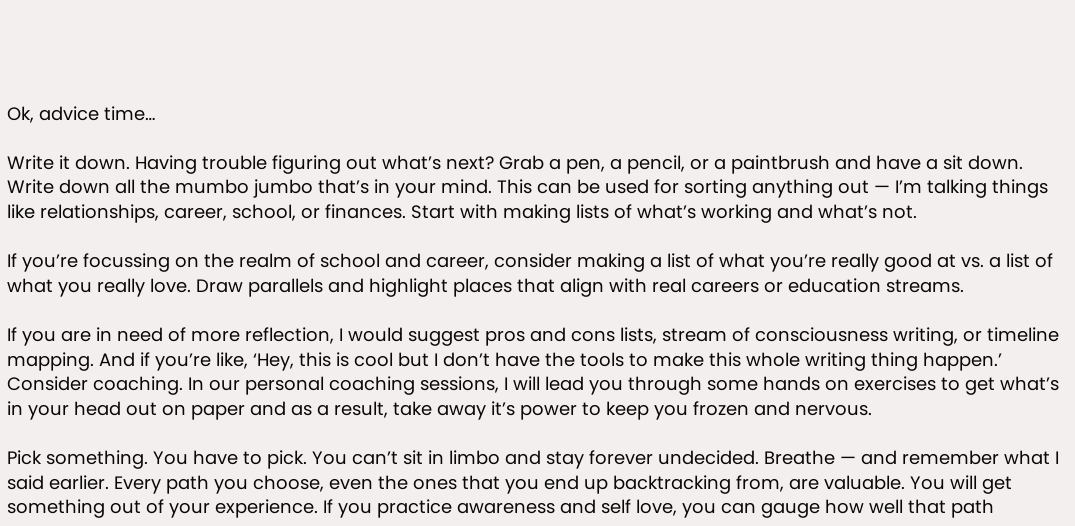Ok, advice time…

Write it down. Having trouble figuring out what’s next? Grab a pen, a pencil, or a paintbrush and have a sit down. Write down all the mumbo jumbo that’s in your mind. This can be used for sorting anything out — I’m talking things like relationships, career, school, or finances. Start with making lists of what’s working and what’s not.

If you’re focussing on the realm of school and career, consider making a list of what you’re really good at vs. a list of what you really love. Draw parallels and highlight places that align with real careers or education streams.

If you are in need of more reflection, I would suggest pros and cons lists, stream of consciousness writing, or timeline mapping. And if you’re like, ‘Hey, this is cool but I don’t have the tools to make this whole writing thing happen.’ Consider coaching. In our personal coaching sessions, I will lead you through some hands on exercises to get what’s in your head out on paper and as a result, take away it’s power to keep you frozen and nervous.

Pick something. You have to pick. You can’t sit in limbo and stay forever undecided. Breathe — and remember what I said earlier. Every path you choose, even the ones that you end up backtracking from, are valuable. You will get something out of your experience. If you practice awareness and self love, you can gauge how well that path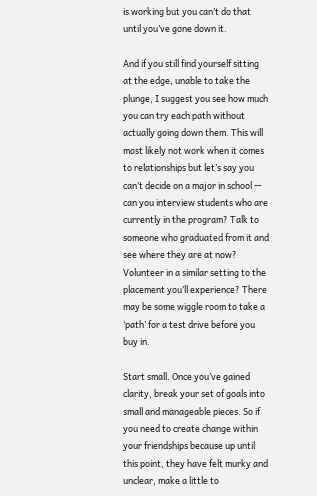is working but you can’t do that until you’ve gone down it.

And if you still find yourself sitting at the edge, unable to take the plunge, I suggest you see how much you can try each path without actually going down them. This will most likely not work when it comes to relationships but let’s say you can’t decide on a major in school — can you interview students who are currently in the program? Talk to someone who graduated from it and see where they are at now? Volunteer in a similar setting to the placement you’ll experience? There may be some wiggle room to take a ‘path’ for a test drive before you buy in.

Start small. Once you’ve gained clarity, break your set of goals into small and manageable pieces. So if you need to create change within your friendships because up until this point, they have felt murky and unclear, make a little to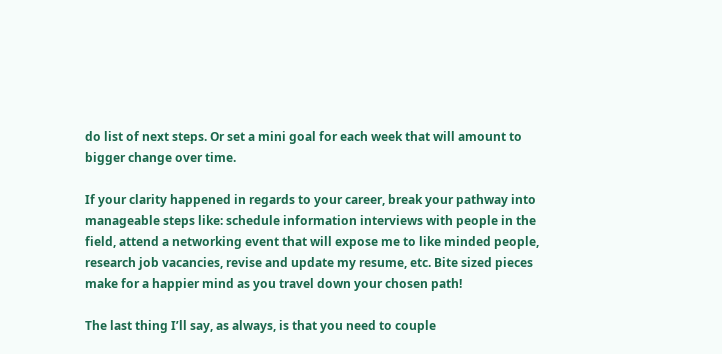do list of next steps. Or set a mini goal for each week that will amount to bigger change over time.

If your clarity happened in regards to your career, break your pathway into manageable steps like: schedule information interviews with people in the field, attend a networking event that will expose me to like minded people, research job vacancies, revise and update my resume, etc. Bite sized pieces make for a happier mind as you travel down your chosen path!

The last thing I’ll say, as always, is that you need to couple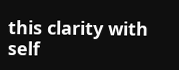this clarity with self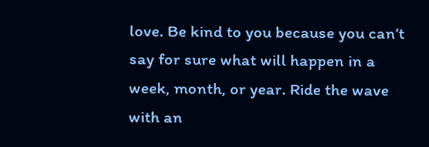love. Be kind to you because you can’t say for sure what will happen in a week, month, or year. Ride the wave with an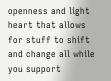openness and light heart that allows for stuff to shift and change all while you support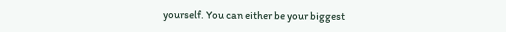yourself. You can either be your biggest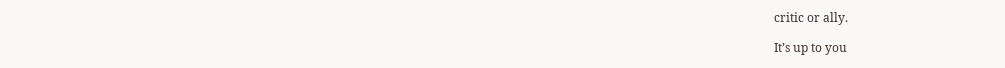critic or ally.

It’s up to you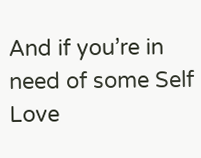And if you’re in need of some Self Love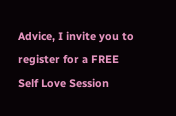Advice, I invite you to register for a FREE Self Love Session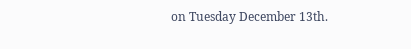on Tuesday December 13th.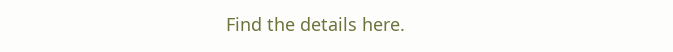Find the details here.